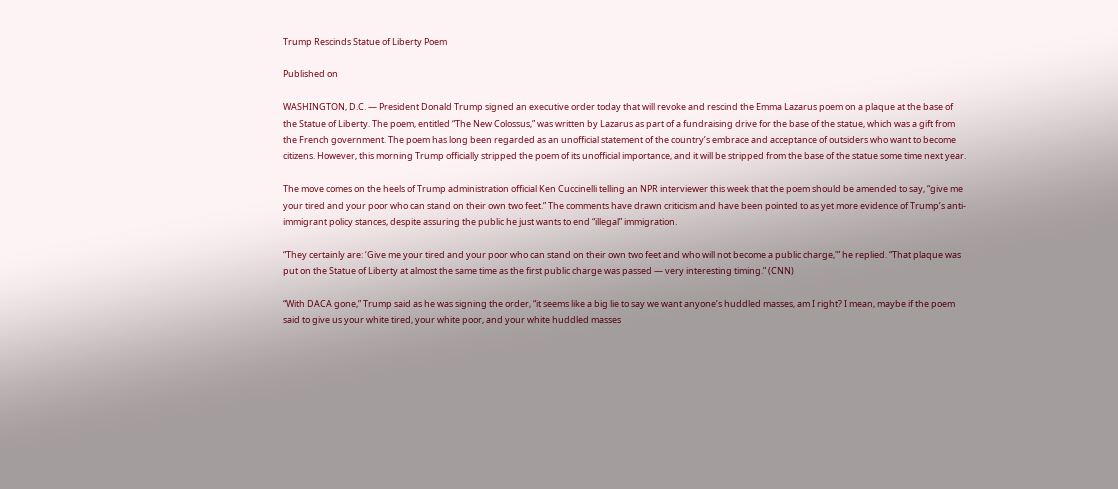Trump Rescinds Statue of Liberty Poem

Published on

WASHINGTON, D.C. — President Donald Trump signed an executive order today that will revoke and rescind the Emma Lazarus poem on a plaque at the base of the Statue of Liberty. The poem, entitled “The New Colossus,” was written by Lazarus as part of a fundraising drive for the base of the statue, which was a gift from the French government. The poem has long been regarded as an unofficial statement of the country’s embrace and acceptance of outsiders who want to become citizens. However, this morning Trump officially stripped the poem of its unofficial importance, and it will be stripped from the base of the statue some time next year.

The move comes on the heels of Trump administration official Ken Cuccinelli telling an NPR interviewer this week that the poem should be amended to say, “give me your tired and your poor who can stand on their own two feet.” The comments have drawn criticism and have been pointed to as yet more evidence of Trump’s anti-immigrant policy stances, despite assuring the public he just wants to end “illegal” immigration.

“They certainly are: ‘Give me your tired and your poor who can stand on their own two feet and who will not become a public charge,'” he replied. “That plaque was put on the Statue of Liberty at almost the same time as the first public charge was passed — very interesting timing.” (CNN)

“With DACA gone,” Trump said as he was signing the order, “it seems like a big lie to say we want anyone’s huddled masses, am I right? I mean, maybe if the poem said to give us your white tired, your white poor, and your white huddled masses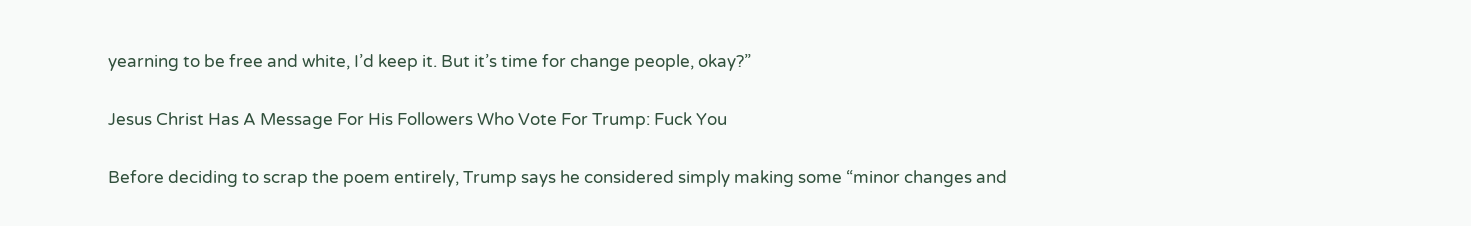yearning to be free and white, I’d keep it. But it’s time for change people, okay?”

Jesus Christ Has A Message For His Followers Who Vote For Trump: Fuck You

Before deciding to scrap the poem entirely, Trump says he considered simply making some “minor changes and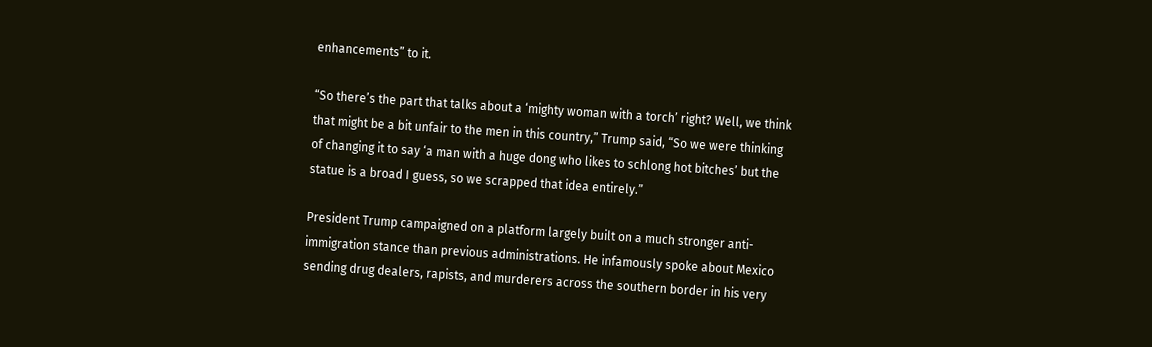enhancements” to it.

“So there’s the part that talks about a ‘mighty woman with a torch’ right? Well, we think that might be a bit unfair to the men in this country,” Trump said, “So we were thinking of changing it to say ‘a man with a huge dong who likes to schlong hot bitches’ but the statue is a broad I guess, so we scrapped that idea entirely.”

President Trump campaigned on a platform largely built on a much stronger anti-immigration stance than previous administrations. He infamously spoke about Mexico sending drug dealers, rapists, and murderers across the southern border in his very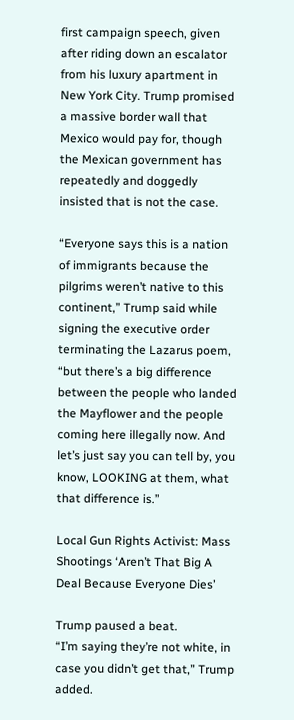first campaign speech, given after riding down an escalator from his luxury apartment in New York City. Trump promised a massive border wall that Mexico would pay for, though the Mexican government has repeatedly and doggedly insisted that is not the case.

“Everyone says this is a nation of immigrants because the pilgrims weren’t native to this continent,” Trump said while signing the executive order terminating the Lazarus poem, “but there’s a big difference between the people who landed the Mayflower and the people coming here illegally now. And let’s just say you can tell by, you know, LOOKING at them, what that difference is.”

Local Gun Rights Activist: Mass Shootings ‘Aren’t That Big A Deal Because Everyone Dies’

Trump paused a beat.
“I’m saying they’re not white, in case you didn’t get that,” Trump added.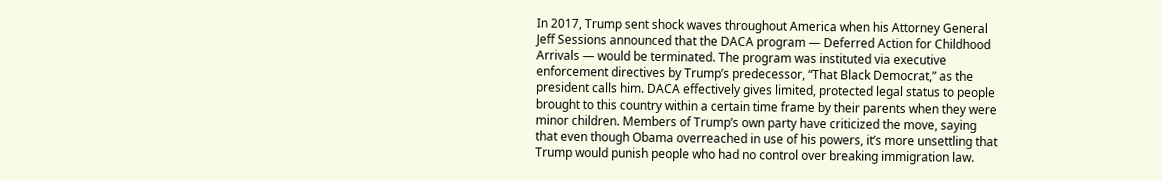In 2017, Trump sent shock waves throughout America when his Attorney General Jeff Sessions announced that the DACA program — Deferred Action for Childhood Arrivals — would be terminated. The program was instituted via executive enforcement directives by Trump’s predecessor, “That Black Democrat,” as the president calls him. DACA effectively gives limited, protected legal status to people brought to this country within a certain time frame by their parents when they were minor children. Members of Trump’s own party have criticized the move, saying that even though Obama overreached in use of his powers, it’s more unsettling that Trump would punish people who had no control over breaking immigration law.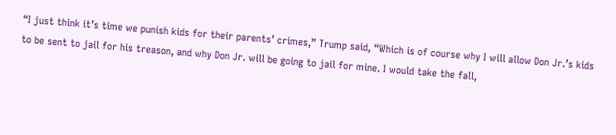“I just think it’s time we punish kids for their parents’ crimes,” Trump said, “Which is of course why I will allow Don Jr.’s kids to be sent to jail for his treason, and why Don Jr. will be going to jail for mine. I would take the fall,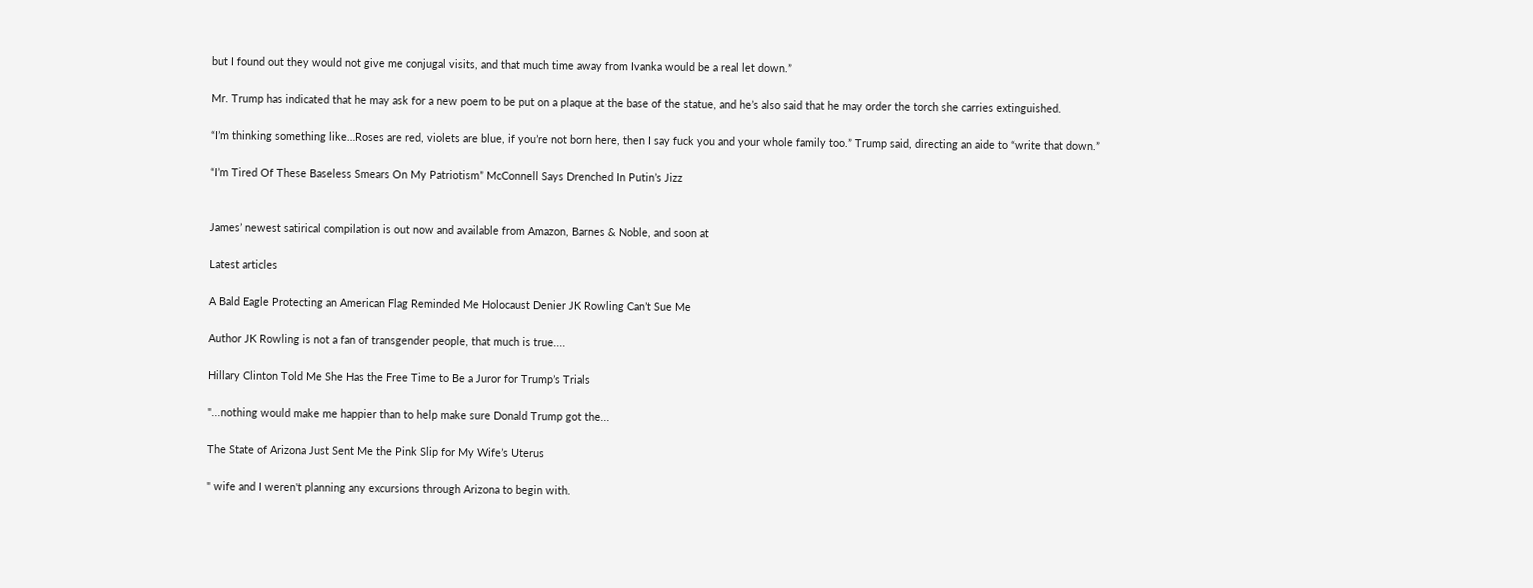but I found out they would not give me conjugal visits, and that much time away from Ivanka would be a real let down.”

Mr. Trump has indicated that he may ask for a new poem to be put on a plaque at the base of the statue, and he’s also said that he may order the torch she carries extinguished.

“I’m thinking something like…Roses are red, violets are blue, if you’re not born here, then I say fuck you and your whole family too.” Trump said, directing an aide to “write that down.”

“I’m Tired Of These Baseless Smears On My Patriotism” McConnell Says Drenched In Putin’s Jizz


James’ newest satirical compilation is out now and available from Amazon, Barnes & Noble, and soon at

Latest articles

A Bald Eagle Protecting an American Flag Reminded Me Holocaust Denier JK Rowling Can’t Sue Me

Author JK Rowling is not a fan of transgender people, that much is true....

Hillary Clinton Told Me She Has the Free Time to Be a Juror for Trump’s Trials

"...nothing would make me happier than to help make sure Donald Trump got the...

The State of Arizona Just Sent Me the Pink Slip for My Wife’s Uterus

" wife and I weren't planning any excursions through Arizona to begin with.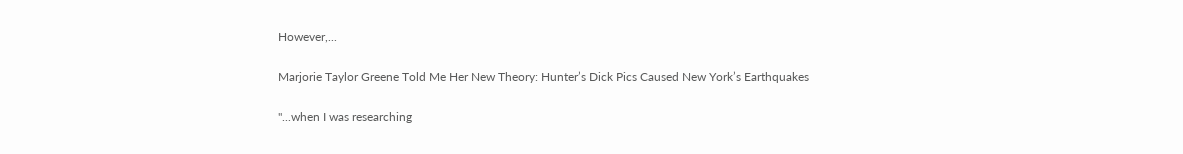However,...

Marjorie Taylor Greene Told Me Her New Theory: Hunter’s Dick Pics Caused New York’s Earthquakes

"...when I was researching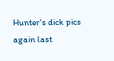Hunter's dick pics again last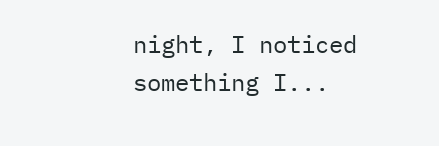night, I noticed something I...